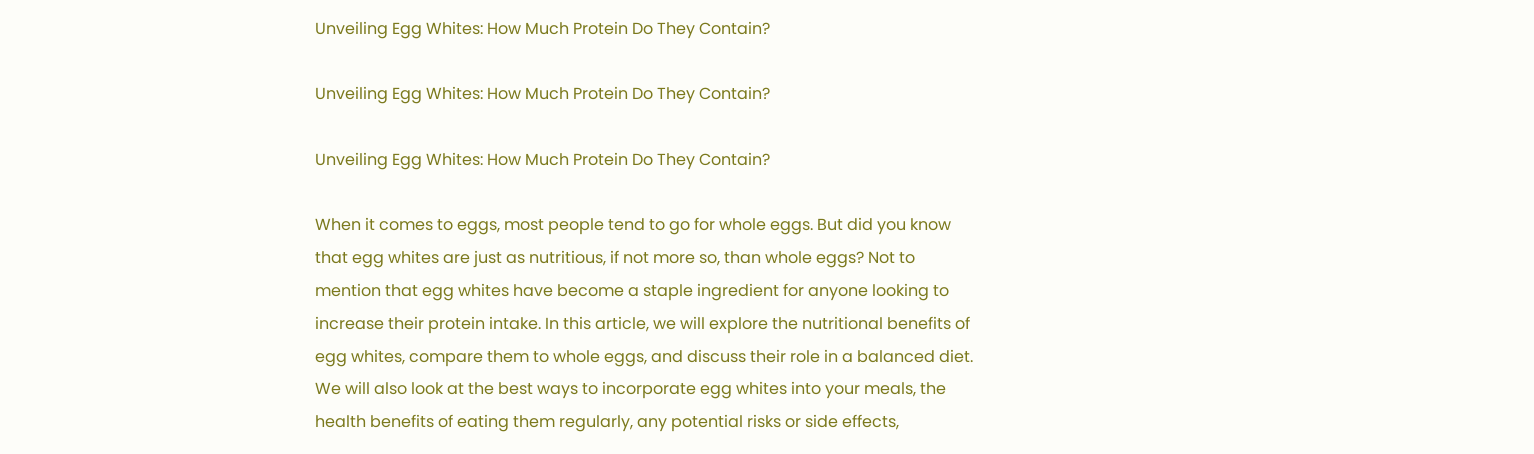Unveiling Egg Whites: How Much Protein Do They Contain?

Unveiling Egg Whites: How Much Protein Do They Contain?

Unveiling Egg Whites: How Much Protein Do They Contain?

When it comes to eggs, most people tend to go for whole eggs. But did you know that egg whites are just as nutritious, if not more so, than whole eggs? Not to mention that egg whites have become a staple ingredient for anyone looking to increase their protein intake. In this article, we will explore the nutritional benefits of egg whites, compare them to whole eggs, and discuss their role in a balanced diet. We will also look at the best ways to incorporate egg whites into your meals, the health benefits of eating them regularly, any potential risks or side effects,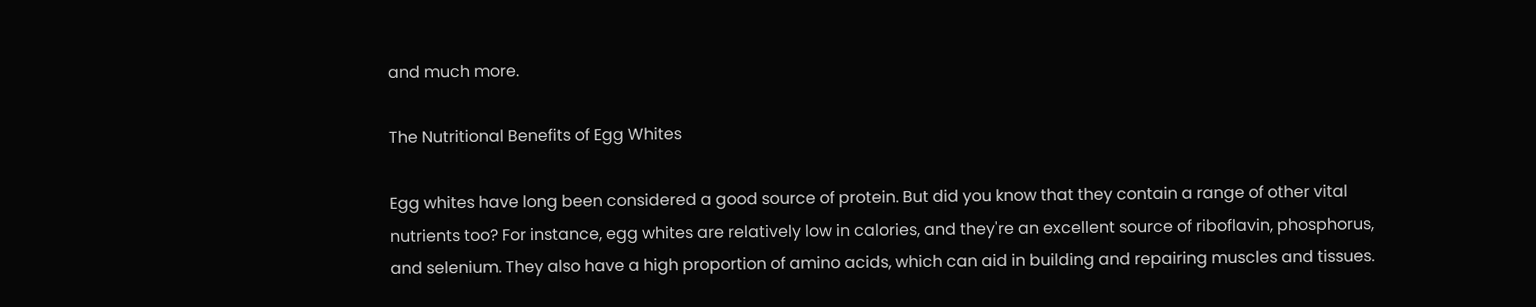and much more.

The Nutritional Benefits of Egg Whites

Egg whites have long been considered a good source of protein. But did you know that they contain a range of other vital nutrients too? For instance, egg whites are relatively low in calories, and they're an excellent source of riboflavin, phosphorus, and selenium. They also have a high proportion of amino acids, which can aid in building and repairing muscles and tissues.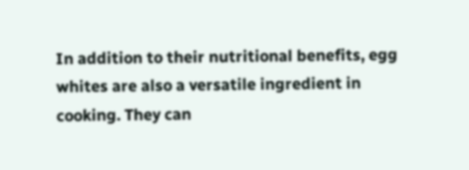In addition to their nutritional benefits, egg whites are also a versatile ingredient in cooking. They can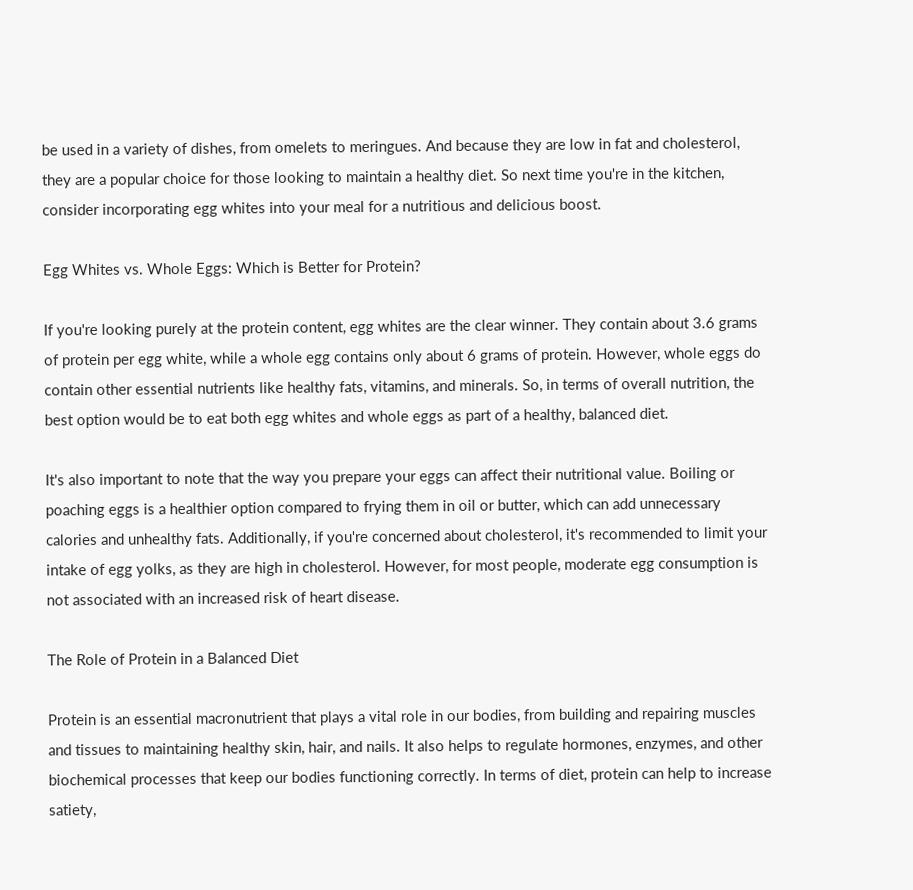be used in a variety of dishes, from omelets to meringues. And because they are low in fat and cholesterol, they are a popular choice for those looking to maintain a healthy diet. So next time you're in the kitchen, consider incorporating egg whites into your meal for a nutritious and delicious boost.

Egg Whites vs. Whole Eggs: Which is Better for Protein?

If you're looking purely at the protein content, egg whites are the clear winner. They contain about 3.6 grams of protein per egg white, while a whole egg contains only about 6 grams of protein. However, whole eggs do contain other essential nutrients like healthy fats, vitamins, and minerals. So, in terms of overall nutrition, the best option would be to eat both egg whites and whole eggs as part of a healthy, balanced diet.

It's also important to note that the way you prepare your eggs can affect their nutritional value. Boiling or poaching eggs is a healthier option compared to frying them in oil or butter, which can add unnecessary calories and unhealthy fats. Additionally, if you're concerned about cholesterol, it's recommended to limit your intake of egg yolks, as they are high in cholesterol. However, for most people, moderate egg consumption is not associated with an increased risk of heart disease.

The Role of Protein in a Balanced Diet

Protein is an essential macronutrient that plays a vital role in our bodies, from building and repairing muscles and tissues to maintaining healthy skin, hair, and nails. It also helps to regulate hormones, enzymes, and other biochemical processes that keep our bodies functioning correctly. In terms of diet, protein can help to increase satiety,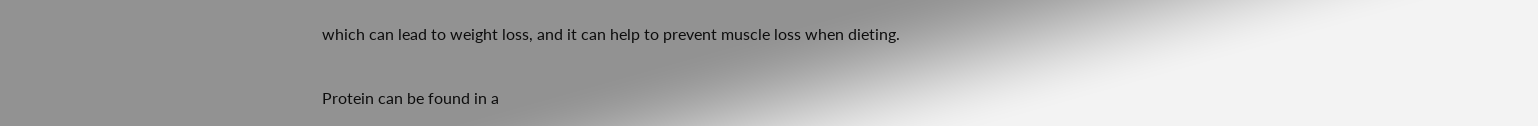which can lead to weight loss, and it can help to prevent muscle loss when dieting.

Protein can be found in a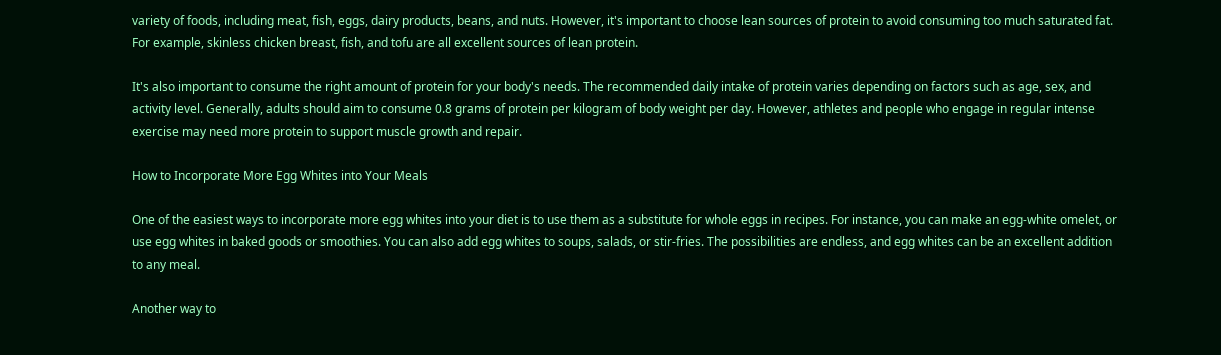variety of foods, including meat, fish, eggs, dairy products, beans, and nuts. However, it's important to choose lean sources of protein to avoid consuming too much saturated fat. For example, skinless chicken breast, fish, and tofu are all excellent sources of lean protein.

It's also important to consume the right amount of protein for your body's needs. The recommended daily intake of protein varies depending on factors such as age, sex, and activity level. Generally, adults should aim to consume 0.8 grams of protein per kilogram of body weight per day. However, athletes and people who engage in regular intense exercise may need more protein to support muscle growth and repair.

How to Incorporate More Egg Whites into Your Meals

One of the easiest ways to incorporate more egg whites into your diet is to use them as a substitute for whole eggs in recipes. For instance, you can make an egg-white omelet, or use egg whites in baked goods or smoothies. You can also add egg whites to soups, salads, or stir-fries. The possibilities are endless, and egg whites can be an excellent addition to any meal.

Another way to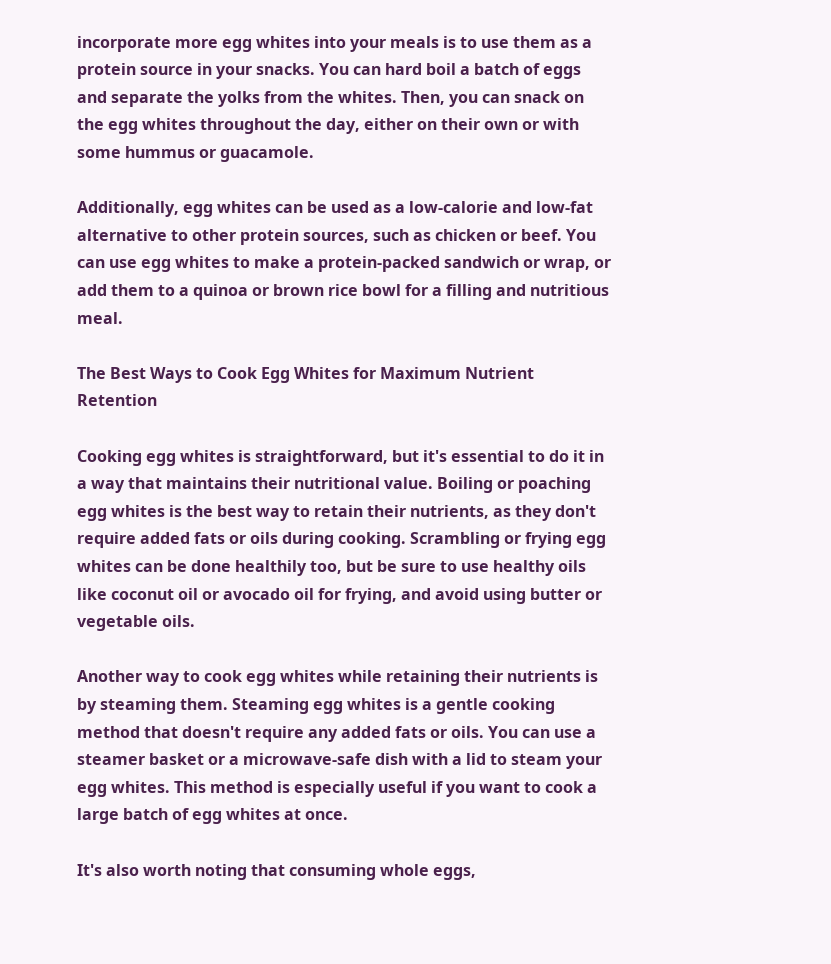incorporate more egg whites into your meals is to use them as a protein source in your snacks. You can hard boil a batch of eggs and separate the yolks from the whites. Then, you can snack on the egg whites throughout the day, either on their own or with some hummus or guacamole.

Additionally, egg whites can be used as a low-calorie and low-fat alternative to other protein sources, such as chicken or beef. You can use egg whites to make a protein-packed sandwich or wrap, or add them to a quinoa or brown rice bowl for a filling and nutritious meal.

The Best Ways to Cook Egg Whites for Maximum Nutrient Retention

Cooking egg whites is straightforward, but it's essential to do it in a way that maintains their nutritional value. Boiling or poaching egg whites is the best way to retain their nutrients, as they don't require added fats or oils during cooking. Scrambling or frying egg whites can be done healthily too, but be sure to use healthy oils like coconut oil or avocado oil for frying, and avoid using butter or vegetable oils.

Another way to cook egg whites while retaining their nutrients is by steaming them. Steaming egg whites is a gentle cooking method that doesn't require any added fats or oils. You can use a steamer basket or a microwave-safe dish with a lid to steam your egg whites. This method is especially useful if you want to cook a large batch of egg whites at once.

It's also worth noting that consuming whole eggs,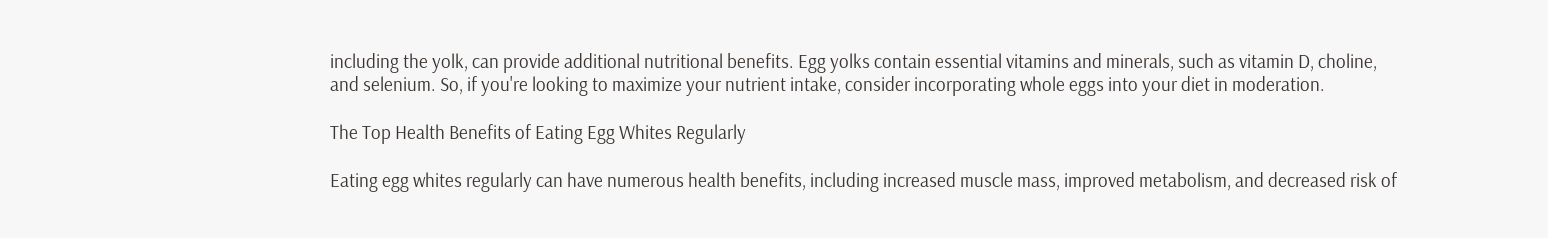including the yolk, can provide additional nutritional benefits. Egg yolks contain essential vitamins and minerals, such as vitamin D, choline, and selenium. So, if you're looking to maximize your nutrient intake, consider incorporating whole eggs into your diet in moderation.

The Top Health Benefits of Eating Egg Whites Regularly

Eating egg whites regularly can have numerous health benefits, including increased muscle mass, improved metabolism, and decreased risk of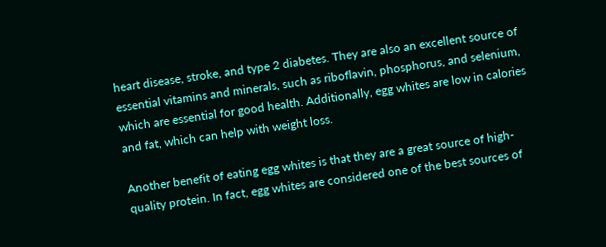heart disease, stroke, and type 2 diabetes. They are also an excellent source of essential vitamins and minerals, such as riboflavin, phosphorus, and selenium, which are essential for good health. Additionally, egg whites are low in calories and fat, which can help with weight loss.

Another benefit of eating egg whites is that they are a great source of high-quality protein. In fact, egg whites are considered one of the best sources of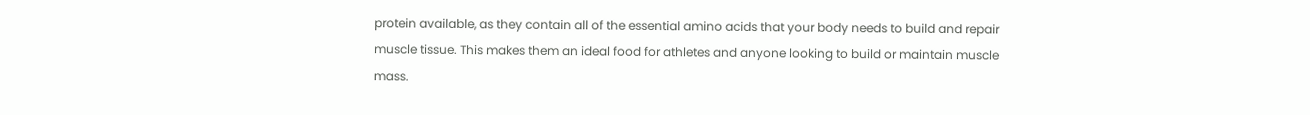protein available, as they contain all of the essential amino acids that your body needs to build and repair muscle tissue. This makes them an ideal food for athletes and anyone looking to build or maintain muscle mass.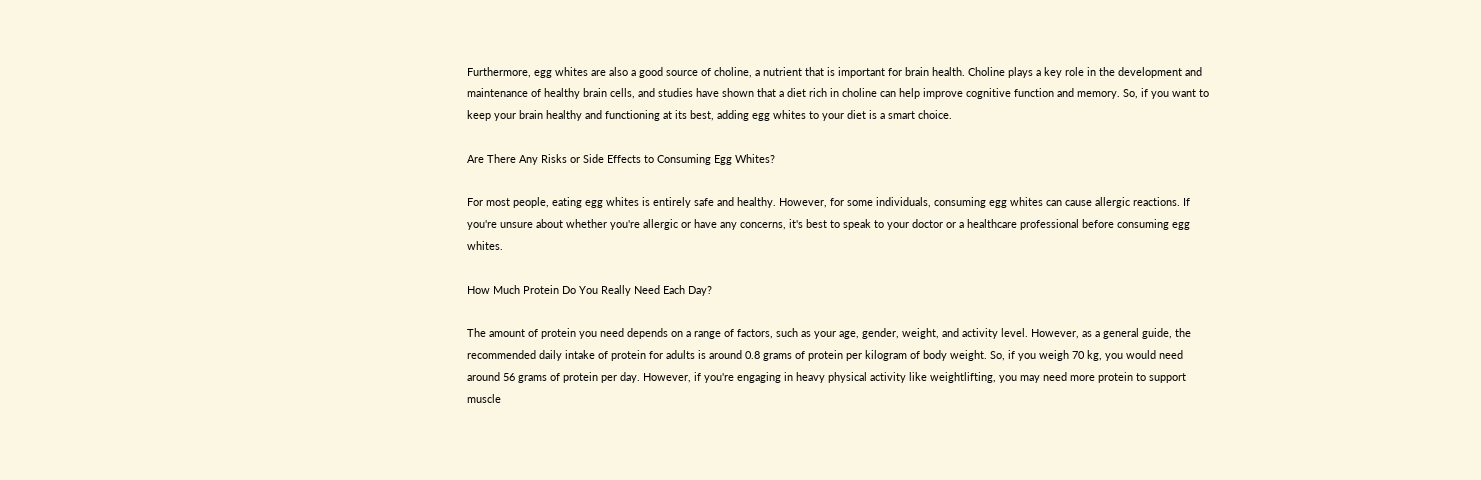Furthermore, egg whites are also a good source of choline, a nutrient that is important for brain health. Choline plays a key role in the development and maintenance of healthy brain cells, and studies have shown that a diet rich in choline can help improve cognitive function and memory. So, if you want to keep your brain healthy and functioning at its best, adding egg whites to your diet is a smart choice.

Are There Any Risks or Side Effects to Consuming Egg Whites?

For most people, eating egg whites is entirely safe and healthy. However, for some individuals, consuming egg whites can cause allergic reactions. If you're unsure about whether you're allergic or have any concerns, it's best to speak to your doctor or a healthcare professional before consuming egg whites.

How Much Protein Do You Really Need Each Day?

The amount of protein you need depends on a range of factors, such as your age, gender, weight, and activity level. However, as a general guide, the recommended daily intake of protein for adults is around 0.8 grams of protein per kilogram of body weight. So, if you weigh 70 kg, you would need around 56 grams of protein per day. However, if you're engaging in heavy physical activity like weightlifting, you may need more protein to support muscle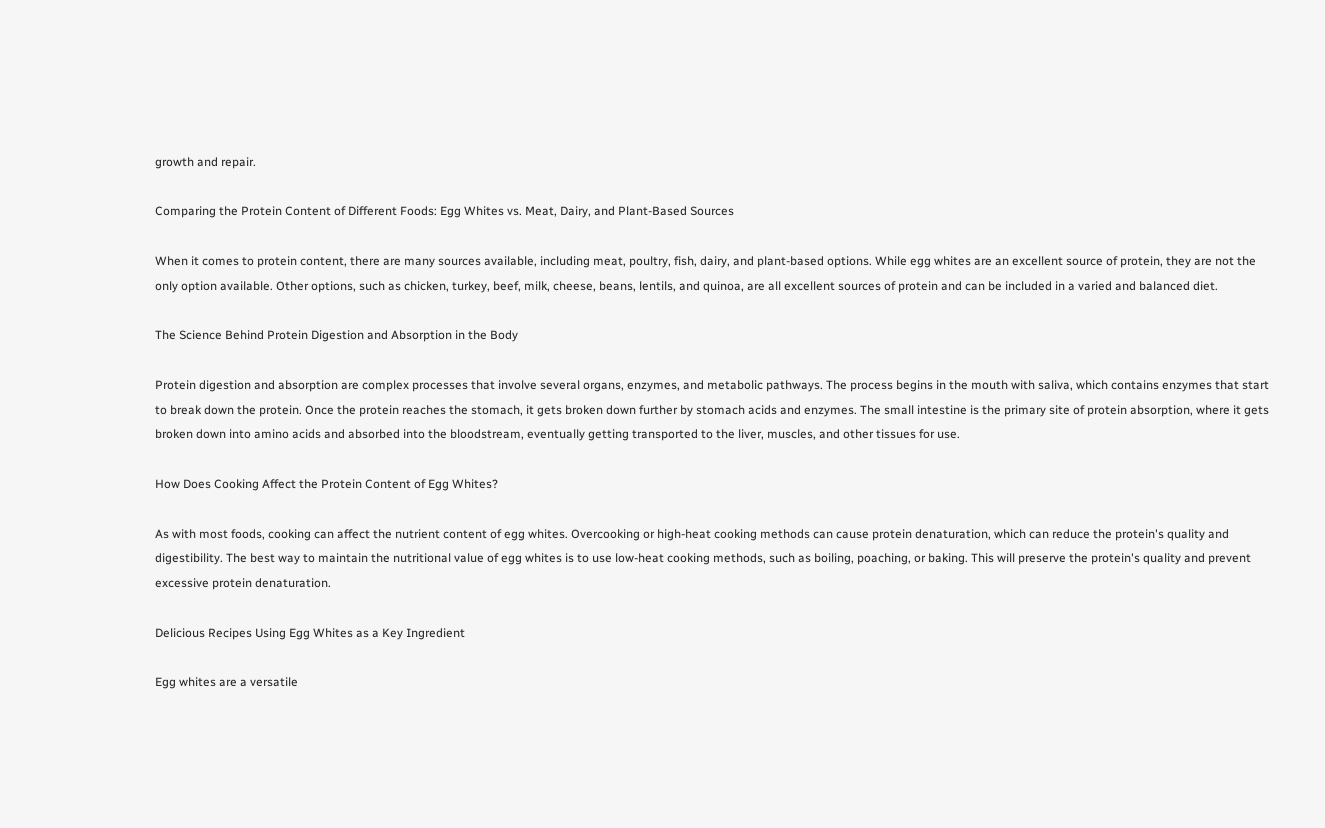growth and repair.

Comparing the Protein Content of Different Foods: Egg Whites vs. Meat, Dairy, and Plant-Based Sources

When it comes to protein content, there are many sources available, including meat, poultry, fish, dairy, and plant-based options. While egg whites are an excellent source of protein, they are not the only option available. Other options, such as chicken, turkey, beef, milk, cheese, beans, lentils, and quinoa, are all excellent sources of protein and can be included in a varied and balanced diet.

The Science Behind Protein Digestion and Absorption in the Body

Protein digestion and absorption are complex processes that involve several organs, enzymes, and metabolic pathways. The process begins in the mouth with saliva, which contains enzymes that start to break down the protein. Once the protein reaches the stomach, it gets broken down further by stomach acids and enzymes. The small intestine is the primary site of protein absorption, where it gets broken down into amino acids and absorbed into the bloodstream, eventually getting transported to the liver, muscles, and other tissues for use.

How Does Cooking Affect the Protein Content of Egg Whites?

As with most foods, cooking can affect the nutrient content of egg whites. Overcooking or high-heat cooking methods can cause protein denaturation, which can reduce the protein's quality and digestibility. The best way to maintain the nutritional value of egg whites is to use low-heat cooking methods, such as boiling, poaching, or baking. This will preserve the protein's quality and prevent excessive protein denaturation.

Delicious Recipes Using Egg Whites as a Key Ingredient

Egg whites are a versatile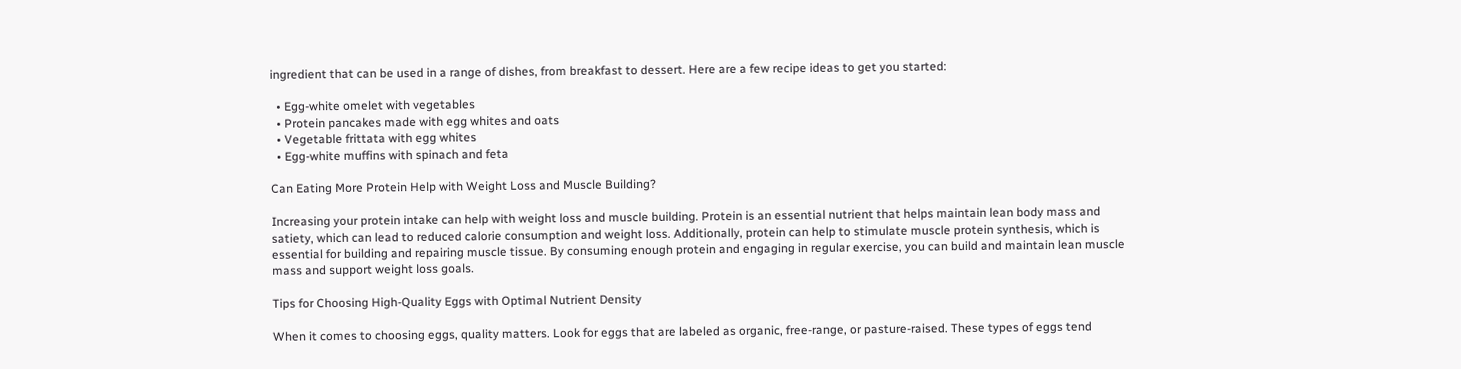ingredient that can be used in a range of dishes, from breakfast to dessert. Here are a few recipe ideas to get you started:

  • Egg-white omelet with vegetables
  • Protein pancakes made with egg whites and oats
  • Vegetable frittata with egg whites
  • Egg-white muffins with spinach and feta

Can Eating More Protein Help with Weight Loss and Muscle Building?

Increasing your protein intake can help with weight loss and muscle building. Protein is an essential nutrient that helps maintain lean body mass and satiety, which can lead to reduced calorie consumption and weight loss. Additionally, protein can help to stimulate muscle protein synthesis, which is essential for building and repairing muscle tissue. By consuming enough protein and engaging in regular exercise, you can build and maintain lean muscle mass and support weight loss goals.

Tips for Choosing High-Quality Eggs with Optimal Nutrient Density

When it comes to choosing eggs, quality matters. Look for eggs that are labeled as organic, free-range, or pasture-raised. These types of eggs tend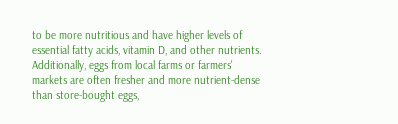to be more nutritious and have higher levels of essential fatty acids, vitamin D, and other nutrients. Additionally, eggs from local farms or farmers' markets are often fresher and more nutrient-dense than store-bought eggs,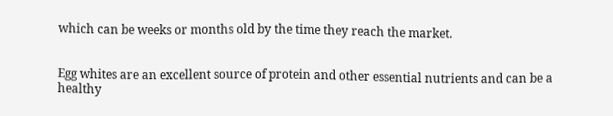which can be weeks or months old by the time they reach the market.


Egg whites are an excellent source of protein and other essential nutrients and can be a healthy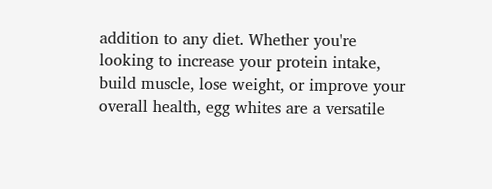addition to any diet. Whether you're looking to increase your protein intake, build muscle, lose weight, or improve your overall health, egg whites are a versatile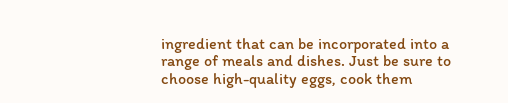ingredient that can be incorporated into a range of meals and dishes. Just be sure to choose high-quality eggs, cook them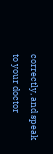correctly, and speak to your doctor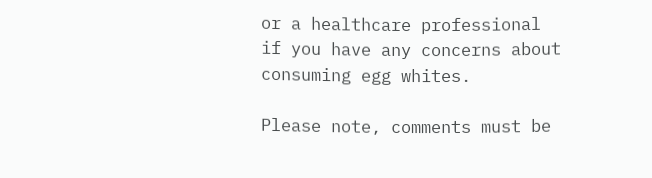or a healthcare professional if you have any concerns about consuming egg whites.

Please note, comments must be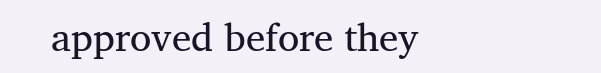approved before they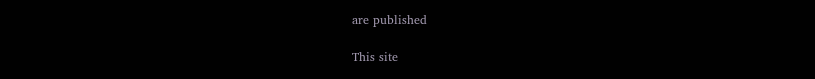are published

This site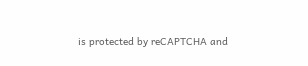is protected by reCAPTCHA and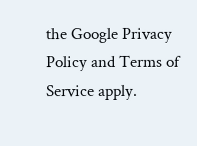the Google Privacy Policy and Terms of Service apply.